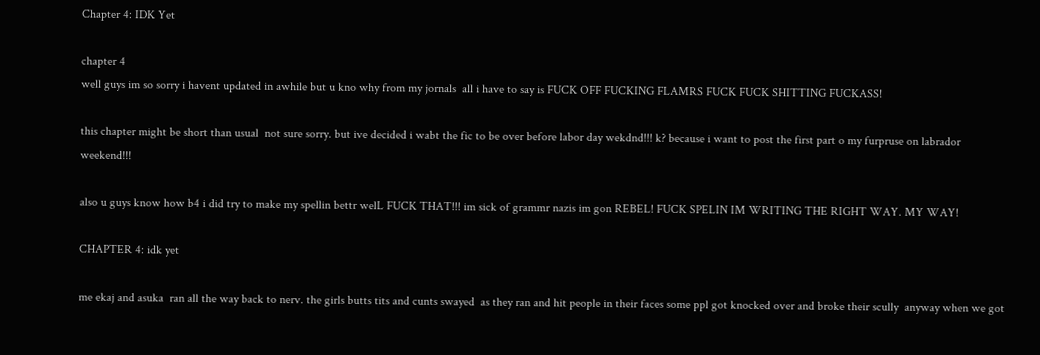Chapter 4: IDK Yet

chapter 4
well guys im so sorry i havent updated in awhile but u kno why from my jornals  all i have to say is FUCK OFF FUCKING FLAMRS FUCK FUCK SHITTING FUCKASS!

this chapter might be short than usual  not sure sorry. but ive decided i wabt the fic to be over before labor day wekdnd!!! k? because i want to post the first part o my furpruse on labrador weekend!!!

also u guys know how b4 i did try to make my spellin bettr welL FUCK THAT!!! im sick of grammr nazis im gon REBEL! FUCK SPELIN IM WRITING THE RIGHT WAY. MY WAY!

CHAPTER 4: idk yet

me ekaj and asuka  ran all the way back to nerv. the girls butts tits and cunts swayed  as they ran and hit people in their faces some ppl got knocked over and broke their scully  anyway when we got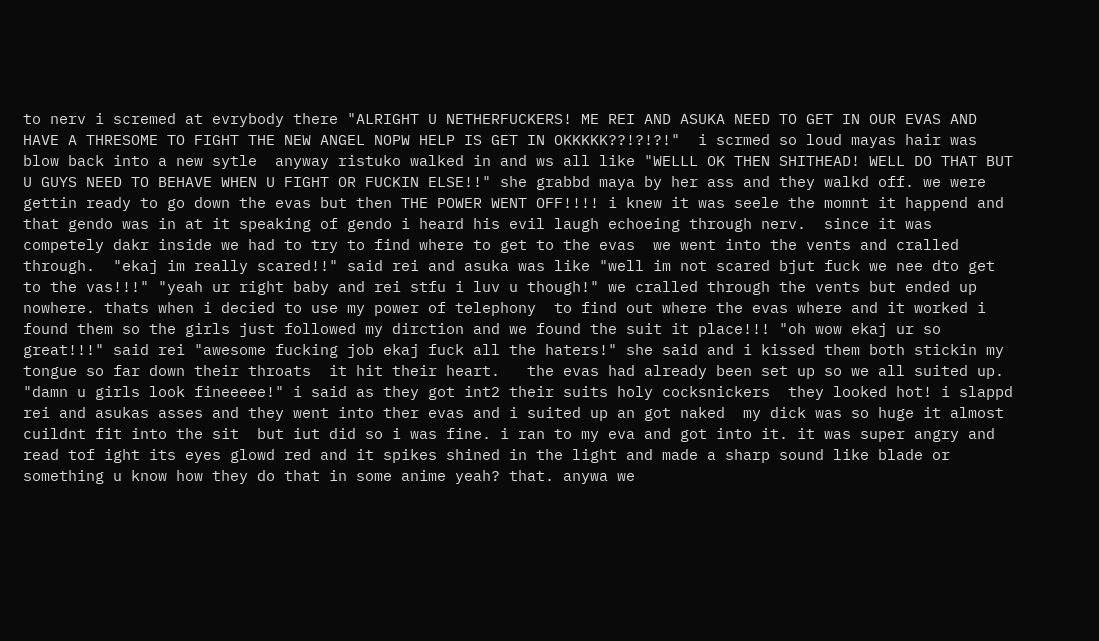to nerv i scremed at evrybody there "ALRIGHT U NETHERFUCKERS! ME REI AND ASUKA NEED TO GET IN OUR EVAS AND HAVE A THRESOME TO FIGHT THE NEW ANGEL NOPW HELP IS GET IN OKKKKK??!?!?!"  i scrmed so loud mayas hair was blow back into a new sytle  anyway ristuko walked in and ws all like "WELLL OK THEN SHITHEAD! WELL DO THAT BUT U GUYS NEED TO BEHAVE WHEN U FIGHT OR FUCKIN ELSE!!" she grabbd maya by her ass and they walkd off. we were gettin ready to go down the evas but then THE POWER WENT OFF!!!! i knew it was seele the momnt it happend and that gendo was in at it speaking of gendo i heard his evil laugh echoeing through nerv.  since it was competely dakr inside we had to try to find where to get to the evas  we went into the vents and cralled through.  "ekaj im really scared!!" said rei and asuka was like "well im not scared bjut fuck we nee dto get to the vas!!!" "yeah ur right baby and rei stfu i luv u though!" we cralled through the vents but ended up nowhere. thats when i decied to use my power of telephony  to find out where the evas where and it worked i found them so the girls just followed my dirction and we found the suit it place!!! "oh wow ekaj ur so great!!!" said rei "awesome fucking job ekaj fuck all the haters!" she said and i kissed them both stickin my tongue so far down their throats  it hit their heart.   the evas had already been set up so we all suited up. "damn u girls look fineeeee!" i said as they got int2 their suits holy cocksnickers  they looked hot! i slappd rei and asukas asses and they went into ther evas and i suited up an got naked  my dick was so huge it almost cuildnt fit into the sit  but iut did so i was fine. i ran to my eva and got into it. it was super angry and read tof ight its eyes glowd red and it spikes shined in the light and made a sharp sound like blade or something u know how they do that in some anime yeah? that. anywa we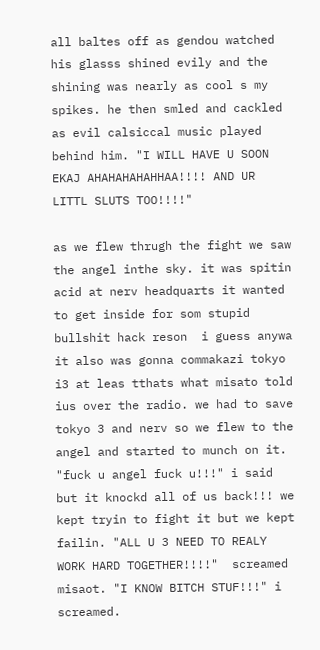all baltes off as gendou watched his glasss shined evily and the shining was nearly as cool s my spikes. he then smled and cackled as evil calsiccal music played behind him. "I WILL HAVE U SOON EKAJ AHAHAHAHAHHAA!!!! AND UR LITTL SLUTS TOO!!!!"

as we flew thrugh the fight we saw the angel inthe sky. it was spitin acid at nerv headquarts it wanted to get inside for som stupid bullshit hack reson  i guess anywa it also was gonna commakazi tokyo i3 at leas tthats what misato told ius over the radio. we had to save tokyo 3 and nerv so we flew to the angel and started to munch on it.  "fuck u angel fuck u!!!" i said but it knockd all of us back!!! we kept tryin to fight it but we kept failin. "ALL U 3 NEED TO REALY WORK HARD TOGETHER!!!!"  screamed misaot. "I KNOW BITCH STUF!!!" i screamed.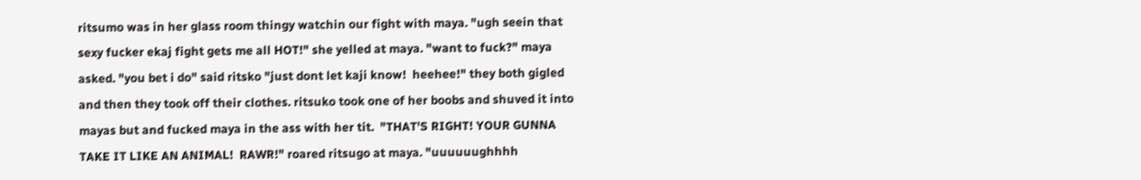ritsumo was in her glass room thingy watchin our fight with maya. "ugh seein that sexy fucker ekaj fight gets me all HOT!" she yelled at maya. "want to fuck?" maya asked. "you bet i do" said ritsko "just dont let kaji know!  heehee!" they both gigled and then they took off their clothes. ritsuko took one of her boobs and shuved it into mayas but and fucked maya in the ass with her tit.  "THAT'S RIGHT! YOUR GUNNA TAKE IT LIKE AN ANIMAL!  RAWR!" roared ritsugo at maya. "uuuuuughhhh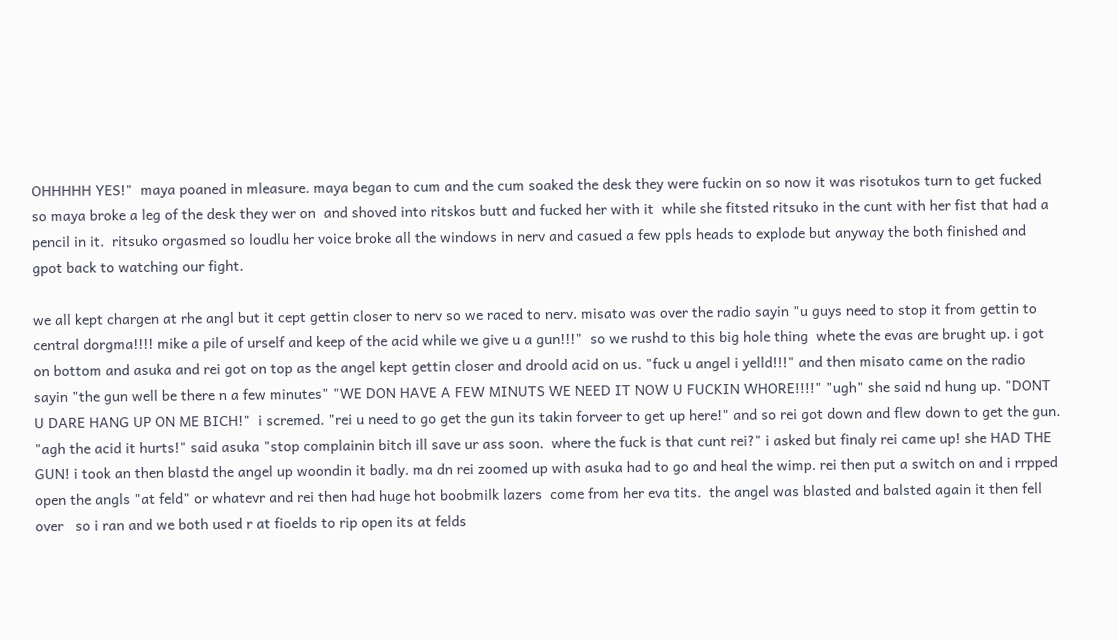OHHHHH YES!"  maya poaned in mleasure. maya began to cum and the cum soaked the desk they were fuckin on so now it was risotukos turn to get fucked so maya broke a leg of the desk they wer on  and shoved into ritskos butt and fucked her with it  while she fitsted ritsuko in the cunt with her fist that had a pencil in it.  ritsuko orgasmed so loudlu her voice broke all the windows in nerv and casued a few ppls heads to explode but anyway the both finished and gpot back to watching our fight.

we all kept chargen at rhe angl but it cept gettin closer to nerv so we raced to nerv. misato was over the radio sayin "u guys need to stop it from gettin to central dorgma!!!! mike a pile of urself and keep of the acid while we give u a gun!!!"  so we rushd to this big hole thing  whete the evas are brught up. i got on bottom and asuka and rei got on top as the angel kept gettin closer and droold acid on us. "fuck u angel i yelld!!!" and then misato came on the radio sayin "the gun well be there n a few minutes" "WE DON HAVE A FEW MINUTS WE NEED IT NOW U FUCKIN WHORE!!!!" "ugh" she said nd hung up. "DONT U DARE HANG UP ON ME BICH!"  i scremed. "rei u need to go get the gun its takin forveer to get up here!" and so rei got down and flew down to get the gun. "agh the acid it hurts!" said asuka "stop complainin bitch ill save ur ass soon.  where the fuck is that cunt rei?" i asked but finaly rei came up! she HAD THE GUN! i took an then blastd the angel up woondin it badly. ma dn rei zoomed up with asuka had to go and heal the wimp. rei then put a switch on and i rrpped open the angls "at feld" or whatevr and rei then had huge hot boobmilk lazers  come from her eva tits.  the angel was blasted and balsted again it then fell over   so i ran and we both used r at fioelds to rip open its at felds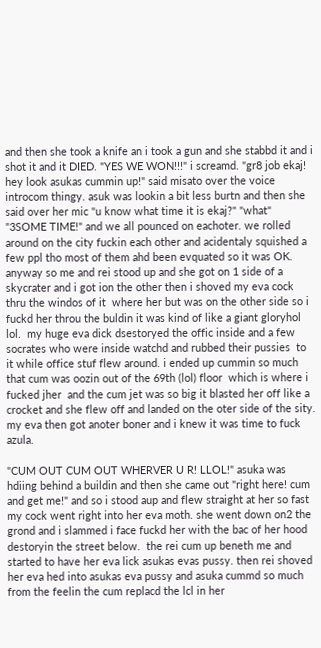and then she took a knife an i took a gun and she stabbd it and i shot it and it DIED. "YES WE WON!!!" i screamd. "gr8 job ekaj! hey look asukas cummin up!" said misato over the voice introcom thingy. asuk was lookin a bit less burtn and then she said over her mic "u know what time it is ekaj?" "what"  "3SOME TIME!" and we all pounced on eachoter. we rolled around on the city fuckin each other and acidentaly squished a few ppl tho most of them ahd been evquated so it was OK. anyway so me and rei stood up and she got on 1 side of a skycrater and i got ion the other then i shoved my eva cock thru the windos of it  where her but was on the other side so i fuckd her throu the buldin it was kind of like a giant gloryhol lol.  my huge eva dick dsestoryed the offic inside and a few socrates who were inside watchd and rubbed their pussies  to it while office stuf flew around. i ended up cummin so much that cum was oozin out of the 69th (lol) floor  which is where i fucked jher  and the cum jet was so big it blasted her off like a crocket and she flew off and landed on the oter side of the sity. my eva then got anoter boner and i knew it was time to fuck azula.

"CUM OUT CUM OUT WHERVER U R! LLOL!" asuka was hdiing behind a buildin and then she came out "right here! cum and get me!" and so i stood aup and flew straight at her so fast my cock went right into her eva moth. she went down on2 the grond and i slammed i face fuckd her with the bac of her hood destoryin the street below.  the rei cum up beneth me and started to have her eva lick asukas evas pussy. then rei shoved her eva hed into asukas eva pussy and asuka cummd so much from the feelin the cum replacd the lcl in her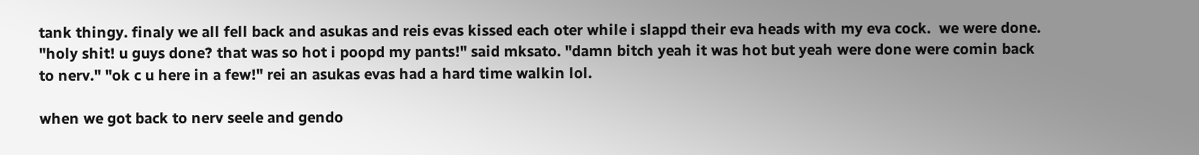tank thingy. finaly we all fell back and asukas and reis evas kissed each oter while i slappd their eva heads with my eva cock.  we were done. "holy shit! u guys done? that was so hot i poopd my pants!" said mksato. "damn bitch yeah it was hot but yeah were done were comin back to nerv." "ok c u here in a few!" rei an asukas evas had a hard time walkin lol.

when we got back to nerv seele and gendo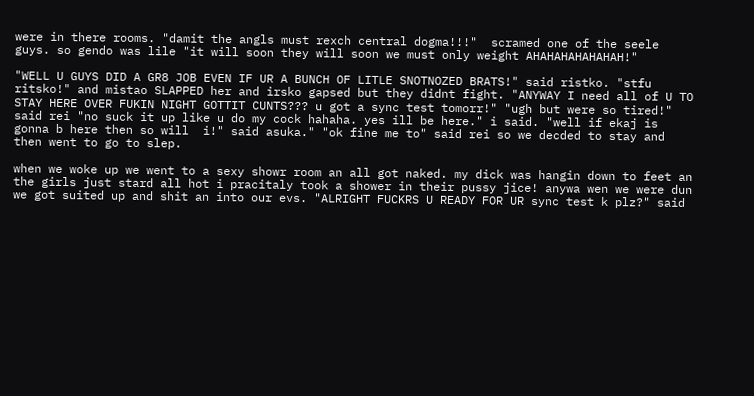were in there rooms. "damit the angls must rexch central dogma!!!"  scramed one of the seele guys. so gendo was lile "it will soon they will soon we must only weight AHAHAHAHAHAHAH!"

"WELL U GUYS DID A GR8 JOB EVEN IF UR A BUNCH OF LITLE SNOTNOZED BRATS!" said ristko. "stfu ritsko!" and mistao SLAPPED her and irsko gapsed but they didnt fight. "ANYWAY I need all of U TO STAY HERE OVER FUKIN NIGHT GOTTIT CUNTS??? u got a sync test tomorr!" "ugh but were so tired!"  said rei "no suck it up like u do my cock hahaha. yes ill be here." i said. "well if ekaj is gonna b here then so will  i!" said asuka." "ok fine me to" said rei so we decded to stay and then went to go to slep.

when we woke up we went to a sexy showr room an all got naked. my dick was hangin down to feet an the girls just stard all hot i pracitaly took a shower in their pussy jice! anywa wen we were dun we got suited up and shit an into our evs. "ALRIGHT FUCKRS U READY FOR UR sync test k plz?" said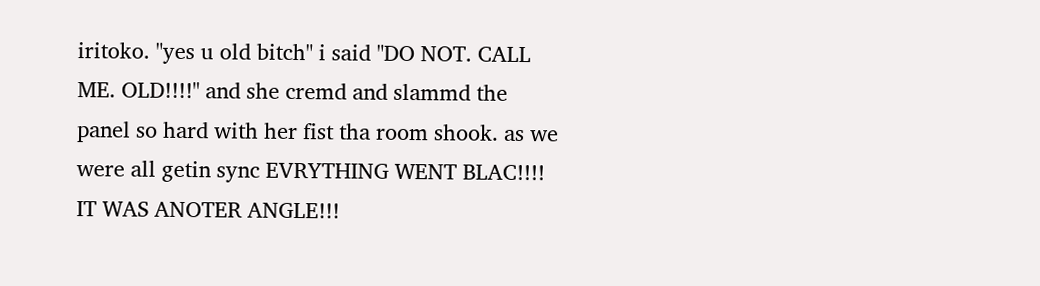iritoko. "yes u old bitch" i said "DO NOT. CALL ME. OLD!!!!" and she cremd and slammd the panel so hard with her fist tha room shook. as we were all getin sync EVRYTHING WENT BLAC!!!! IT WAS ANOTER ANGLE!!!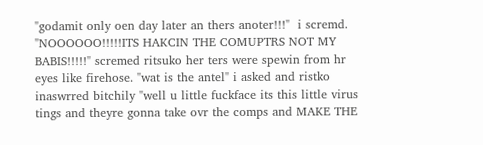"godamit only oen day later an thers anoter!!!"  i scremd. "NOOOOOO!!!!!ITS HAKCIN THE COMUPTRS NOT MY BABIS!!!!!" scremed ritsuko her ters were spewin from hr eyes like firehose. "wat is the antel" i asked and ristko inaswrred bitchily "well u little fuckface its this little virus tings and theyre gonna take ovr the comps and MAKE THE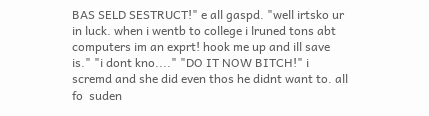BAS SELD SESTRUCT!" e all gaspd. "well irtsko ur in luck. when i wentb to college i lruned tons abt computers im an exprt! hook me up and ill save is." "i dont kno...." "DO IT NOW BITCH!" i scremd and she did even thos he didnt want to. all fo  suden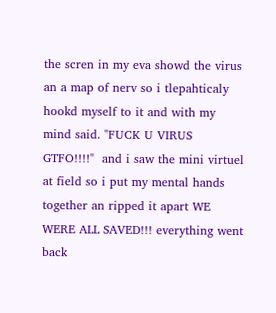the scren in my eva showd the virus an a map of nerv so i tlepahticaly hookd myself to it and with my mind said. "FUCK U VIRUS GTFO!!!!"  and i saw the mini virtuel at field so i put my mental hands together an ripped it apart WE WERE ALL SAVED!!! everything went back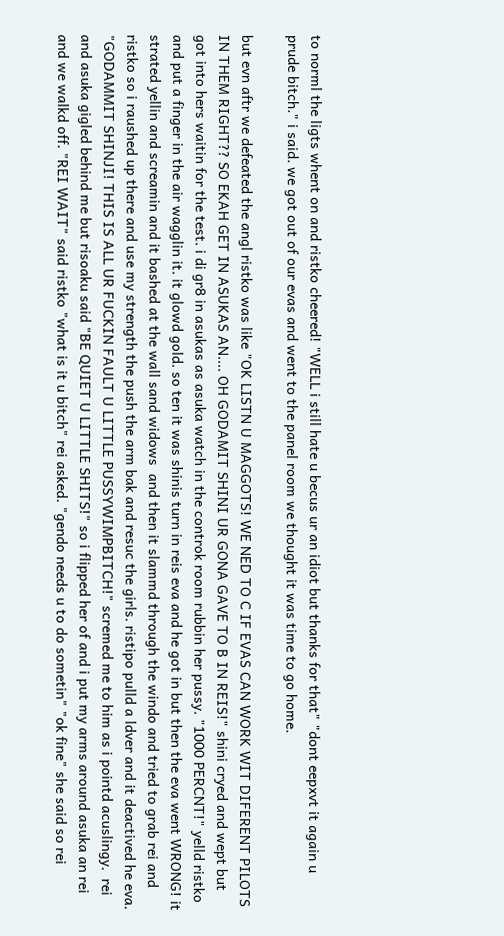to norml the ligts whent on and ristko cheered! "WELL i still hate u becus ur an idiot but thanks for that" "dont eepxvt it again u prude bitch." i said. we got out of our evas and went to the panel room we thought it was time to go home.

but evn aftr we defeated the angl ristko was like "OK LISTN U MAGGOTS! WE NED TO C IF EVAS CAN WORK WIT DIFERENT PILOTS IN THEM RIGHT?? SO EKAH GET IN ASUKAS AN.... OH GODAMIT SHINI UR GONA GAVE TO B IN REIS!" shini cryed and wept but got into hers waitin for the test. i di gr8 in asukas as asuka watch in the controk room rubbin her pussy. "1000 PERCNT!" yelld ristko and put a finger in the air wagglin it. it glowd gold. so ten it was shinis turn in reis eva and he got in but then the eva went WRONG! it strated yellin and screamin and it bashed at the wall sand widows  and then it slammd through the windo and tried to grab rei and ristko so i raushed up there and use my strength the push the arm bak and resuc the girls. ristipo pulld a ldver and it deactived he eva. "GODAMMIT SHINJI! THIS IS ALL UR FUCKIN FAULT U LITTLE PUSSYWIMPBITCH!" scremed me to him as i pointd acuslingy.  rei and asuka gigled behind me but risoaku said "BE QUIET U LITTLE SHITS!" so i flipped her of and i put my arms around asuka an rei and we walkd off. "REI WAIT" said ristko "what is it u bitch" rei asked. "gendo needs u to do sometin" "ok fine" she said so rei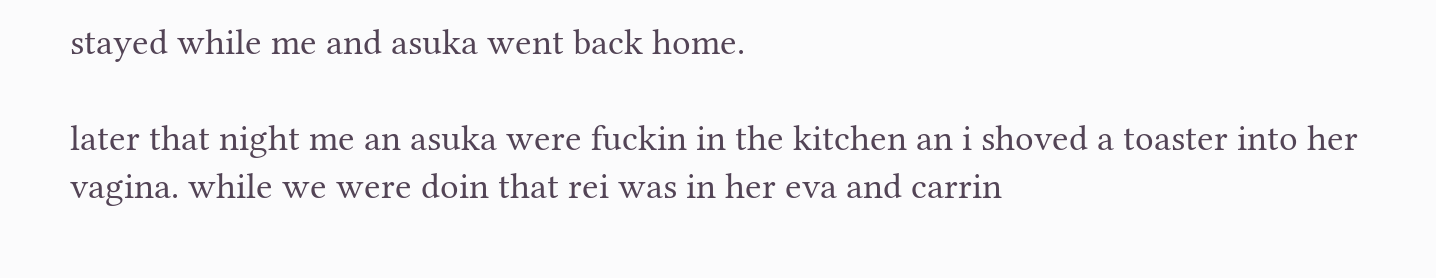stayed while me and asuka went back home.

later that night me an asuka were fuckin in the kitchen an i shoved a toaster into her vagina. while we were doin that rei was in her eva and carrin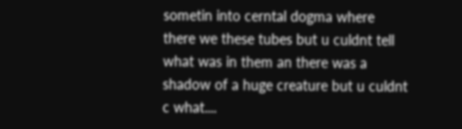sometin into cerntal dogma where there we these tubes but u culdnt tell what was in them an there was a shadow of a huge creature but u culdnt c what....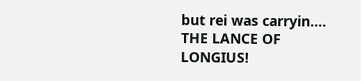but rei was carryin.... THE LANCE OF LONGIUS!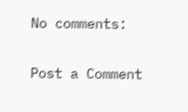No comments:

Post a Comment